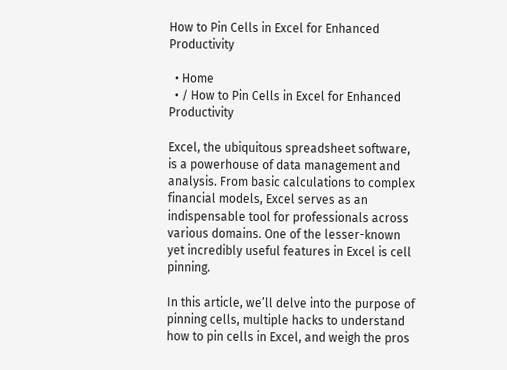How to Pin Cells in Excel for Enhanced Productivity

  • Home
  • / How to Pin Cells in Excel for Enhanced Productivity

Excel, the ubiquitous spreadsheet software, is a powerhouse of data management and analysis. From basic calculations to complex financial models, Excel serves as an indispensable tool for professionals across various domains. One of the lesser-known yet incredibly useful features in Excel is cell pinning.

In this article, we’ll delve into the purpose of pinning cells, multiple hacks to understand how to pin cells in Excel, and weigh the pros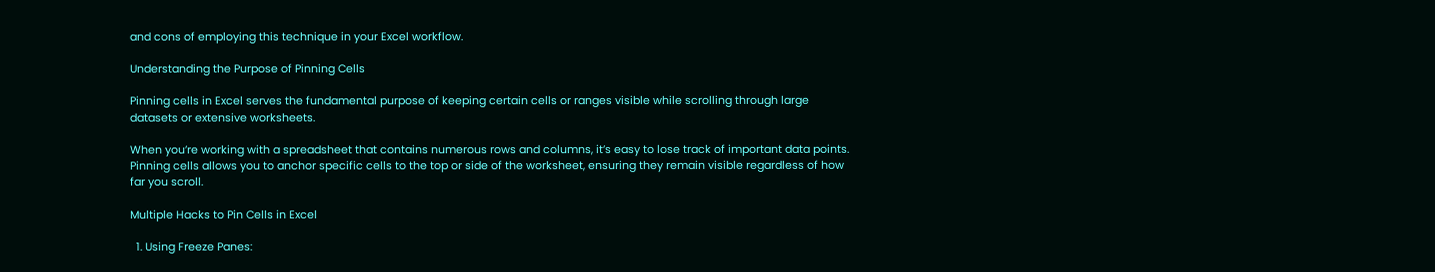and cons of employing this technique in your Excel workflow.

Understanding the Purpose of Pinning Cells

Pinning cells in Excel serves the fundamental purpose of keeping certain cells or ranges visible while scrolling through large datasets or extensive worksheets.

When you’re working with a spreadsheet that contains numerous rows and columns, it’s easy to lose track of important data points. Pinning cells allows you to anchor specific cells to the top or side of the worksheet, ensuring they remain visible regardless of how far you scroll.

Multiple Hacks to Pin Cells in Excel

  1. Using Freeze Panes: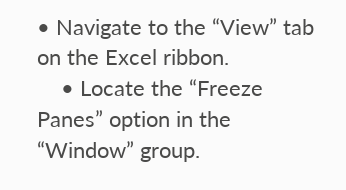• Navigate to the “View” tab on the Excel ribbon.
    • Locate the “Freeze Panes” option in the “Window” group.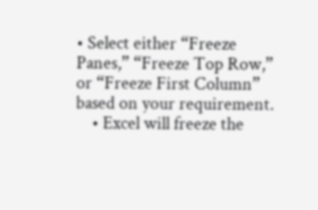• Select either “Freeze Panes,” “Freeze Top Row,” or “Freeze First Column” based on your requirement.
    • Excel will freeze the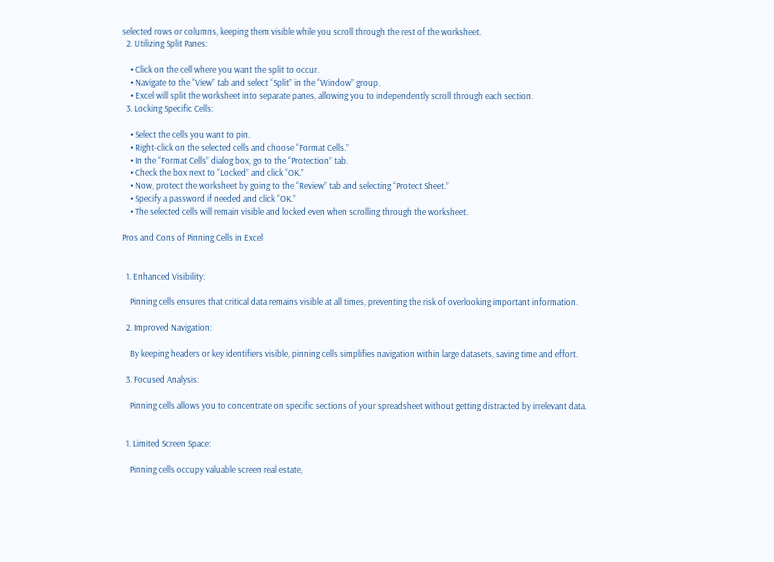selected rows or columns, keeping them visible while you scroll through the rest of the worksheet.
  2. Utilizing Split Panes:

    • Click on the cell where you want the split to occur.
    • Navigate to the “View” tab and select “Split” in the “Window” group.
    • Excel will split the worksheet into separate panes, allowing you to independently scroll through each section.
  3. Locking Specific Cells:

    • Select the cells you want to pin.
    • Right-click on the selected cells and choose “Format Cells.”
    • In the “Format Cells” dialog box, go to the “Protection” tab.
    • Check the box next to “Locked” and click “OK.”
    • Now, protect the worksheet by going to the “Review” tab and selecting “Protect Sheet.”
    • Specify a password if needed and click “OK.”
    • The selected cells will remain visible and locked even when scrolling through the worksheet.

Pros and Cons of Pinning Cells in Excel


  1. Enhanced Visibility:

    Pinning cells ensures that critical data remains visible at all times, preventing the risk of overlooking important information.

  2. Improved Navigation:

    By keeping headers or key identifiers visible, pinning cells simplifies navigation within large datasets, saving time and effort.

  3. Focused Analysis:

    Pinning cells allows you to concentrate on specific sections of your spreadsheet without getting distracted by irrelevant data.


  1. Limited Screen Space:

    Pinning cells occupy valuable screen real estate,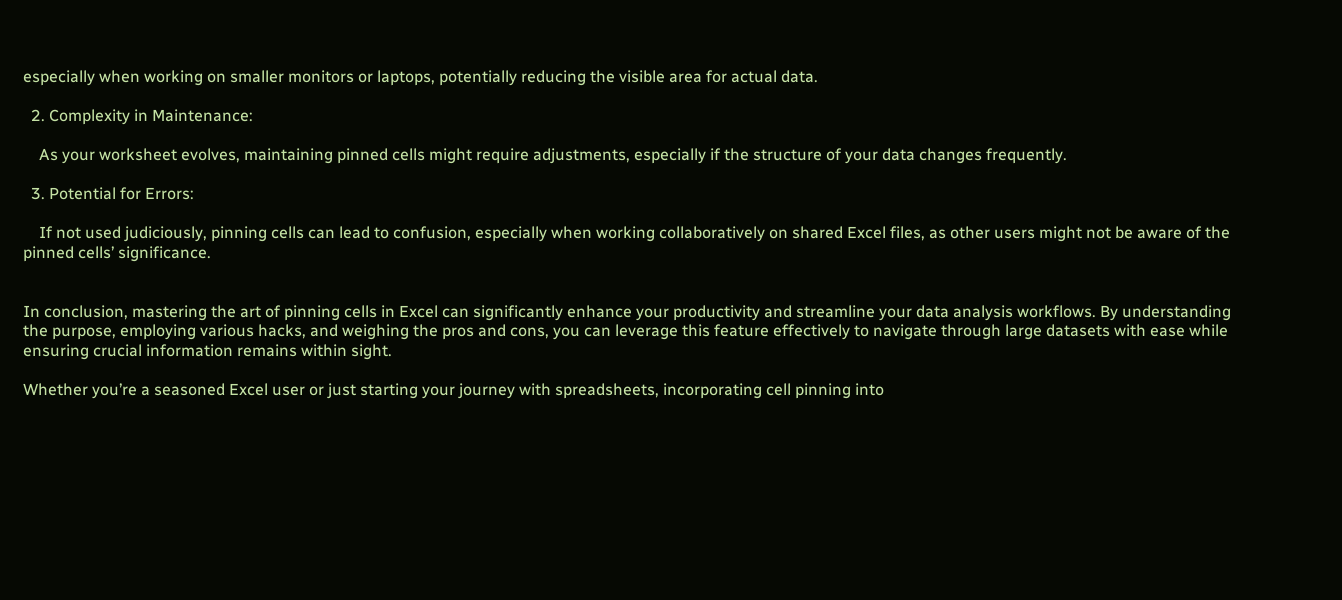especially when working on smaller monitors or laptops, potentially reducing the visible area for actual data.

  2. Complexity in Maintenance:

    As your worksheet evolves, maintaining pinned cells might require adjustments, especially if the structure of your data changes frequently.

  3. Potential for Errors:

    If not used judiciously, pinning cells can lead to confusion, especially when working collaboratively on shared Excel files, as other users might not be aware of the pinned cells’ significance.


In conclusion, mastering the art of pinning cells in Excel can significantly enhance your productivity and streamline your data analysis workflows. By understanding the purpose, employing various hacks, and weighing the pros and cons, you can leverage this feature effectively to navigate through large datasets with ease while ensuring crucial information remains within sight.

Whether you’re a seasoned Excel user or just starting your journey with spreadsheets, incorporating cell pinning into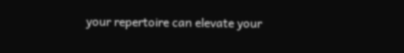your repertoire can elevate your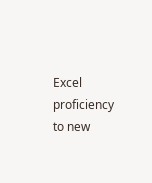Excel proficiency to new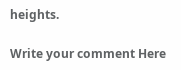heights.

Write your comment Here